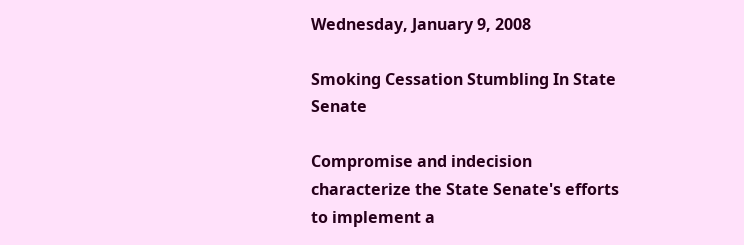Wednesday, January 9, 2008

Smoking Cessation Stumbling In State Senate

Compromise and indecision characterize the State Senate's efforts to implement a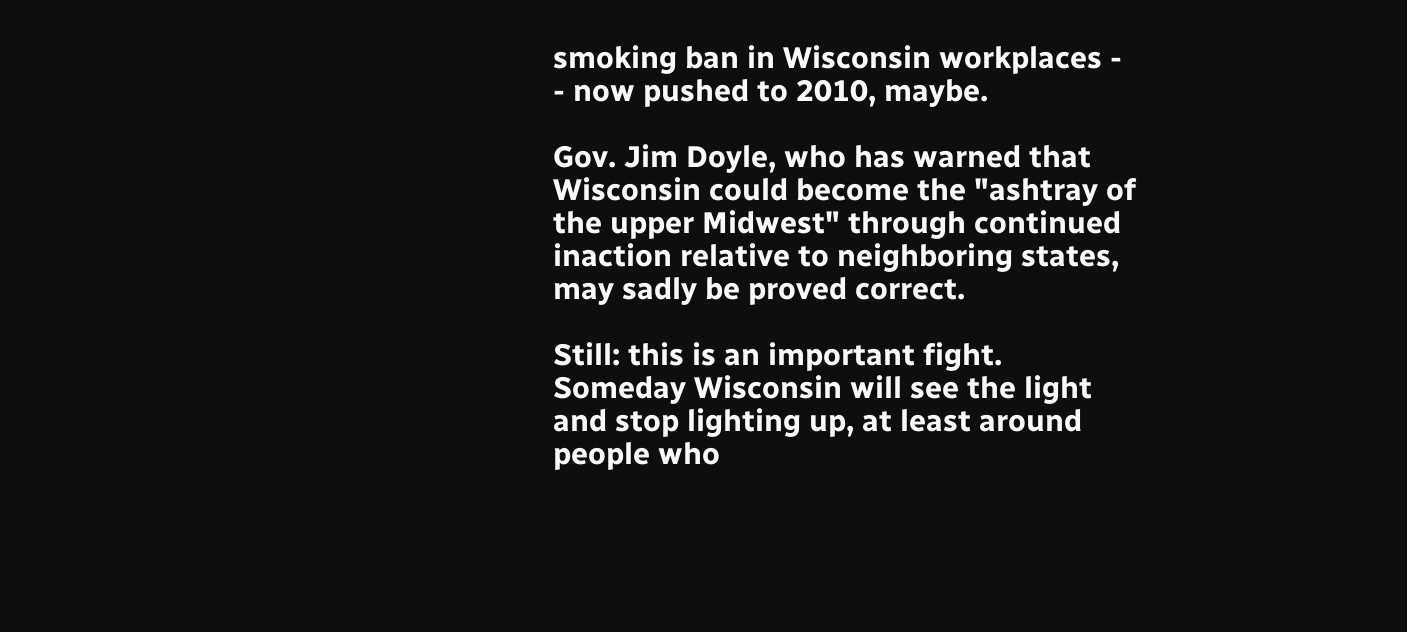smoking ban in Wisconsin workplaces - - now pushed to 2010, maybe.

Gov. Jim Doyle, who has warned that Wisconsin could become the "ashtray of the upper Midwest" through continued inaction relative to neighboring states, may sadly be proved correct.

Still: this is an important fight. Someday Wisconsin will see the light and stop lighting up, at least around people who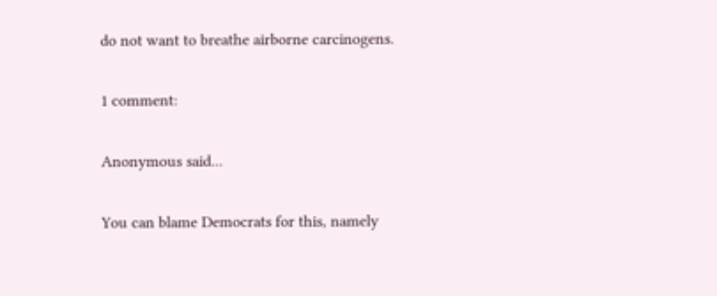do not want to breathe airborne carcinogens.

1 comment:

Anonymous said...

You can blame Democrats for this, namely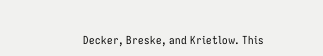Decker, Breske, and Krietlow. This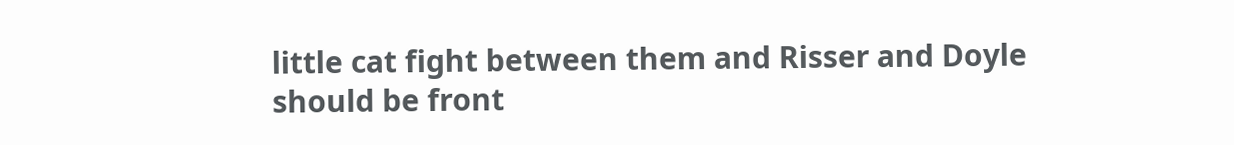little cat fight between them and Risser and Doyle should be front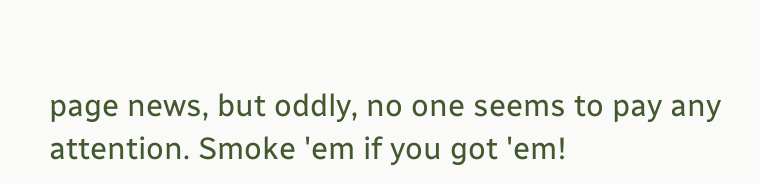page news, but oddly, no one seems to pay any attention. Smoke 'em if you got 'em!